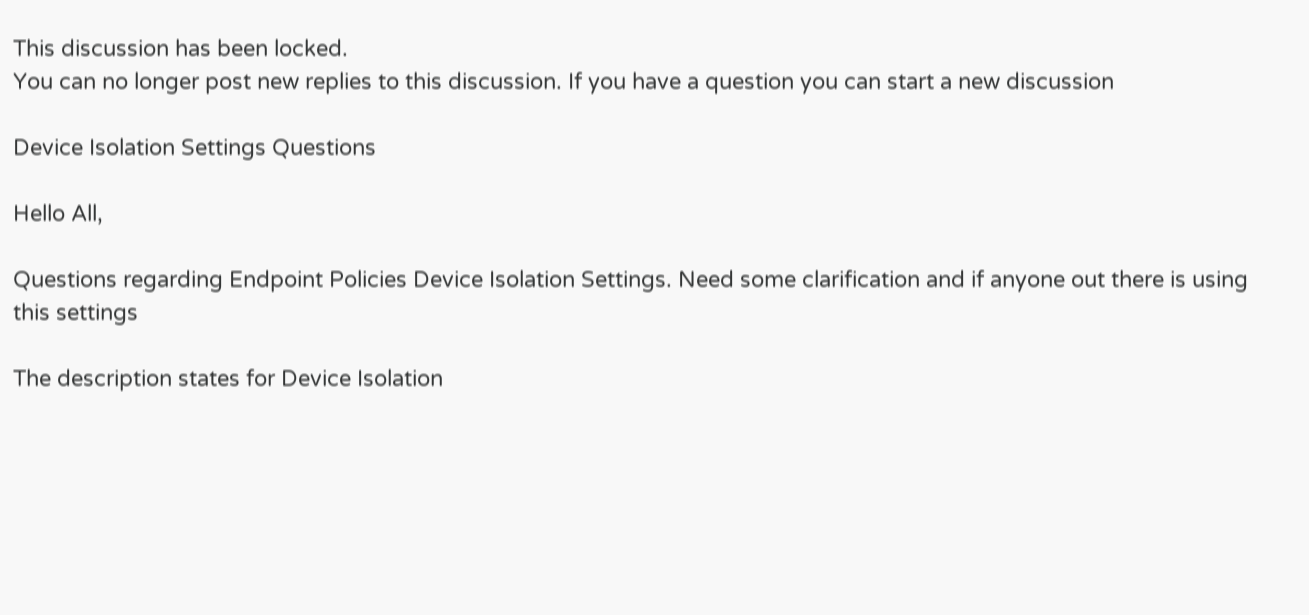This discussion has been locked.
You can no longer post new replies to this discussion. If you have a question you can start a new discussion

Device Isolation Settings Questions

Hello All,

Questions regarding Endpoint Policies Device Isolation Settings. Need some clarification and if anyone out there is using this settings

The description states for Device Isolation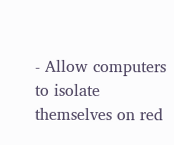- Allow computers to isolate themselves on red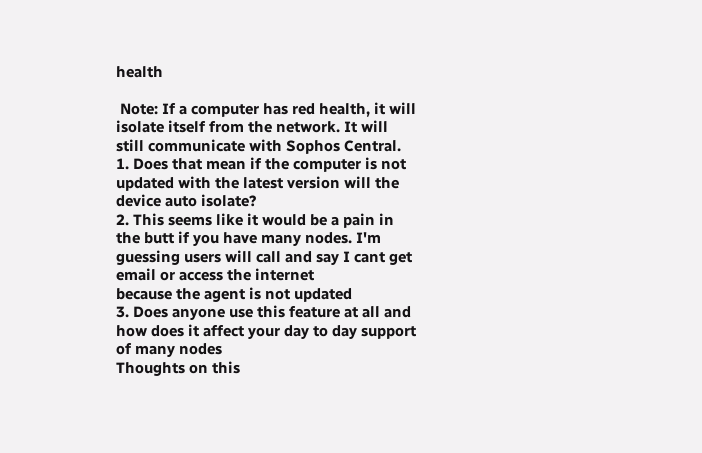health

 Note: If a computer has red health, it will isolate itself from the network. It will still communicate with Sophos Central.
1. Does that mean if the computer is not updated with the latest version will the device auto isolate?
2. This seems like it would be a pain in the butt if you have many nodes. I'm guessing users will call and say I cant get email or access the internet
because the agent is not updated
3. Does anyone use this feature at all and how does it affect your day to day support of many nodes
Thoughts on this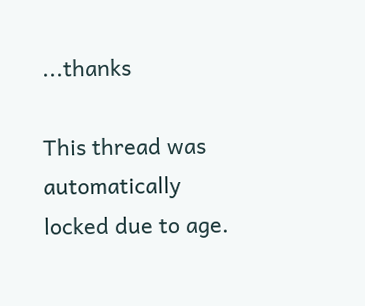...thanks

This thread was automatically locked due to age.